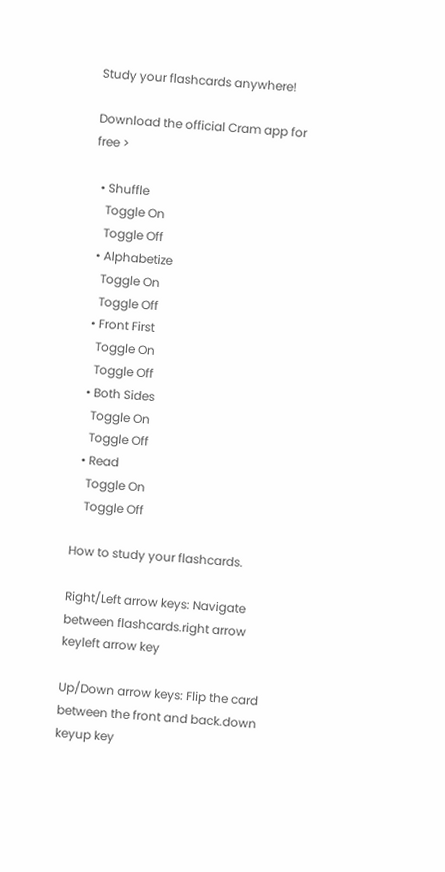Study your flashcards anywhere!

Download the official Cram app for free >

  • Shuffle
    Toggle On
    Toggle Off
  • Alphabetize
    Toggle On
    Toggle Off
  • Front First
    Toggle On
    Toggle Off
  • Both Sides
    Toggle On
    Toggle Off
  • Read
    Toggle On
    Toggle Off

How to study your flashcards.

Right/Left arrow keys: Navigate between flashcards.right arrow keyleft arrow key

Up/Down arrow keys: Flip the card between the front and back.down keyup key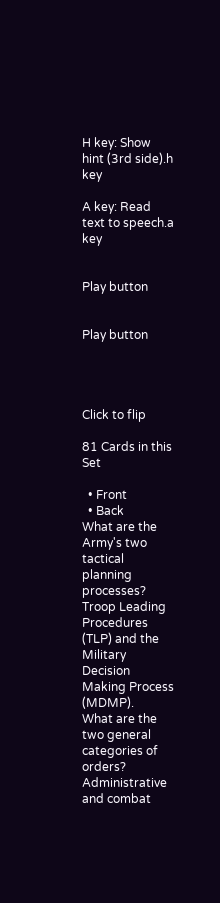H key: Show hint (3rd side).h key

A key: Read text to speech.a key


Play button


Play button




Click to flip

81 Cards in this Set

  • Front
  • Back
What are the Army's two tactical planning processes?
Troop Leading Procedures (TLP) and the Military Decision Making Process (MDMP).
What are the two general categories of orders?
Administrative and combat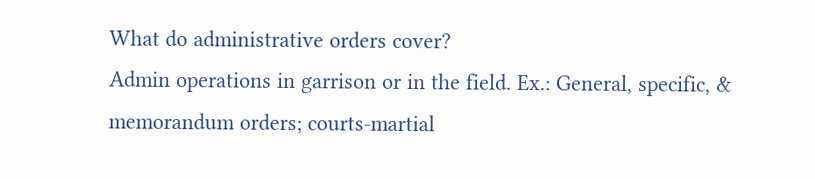What do administrative orders cover?
Admin operations in garrison or in the field. Ex.: General, specific, & memorandum orders; courts-martial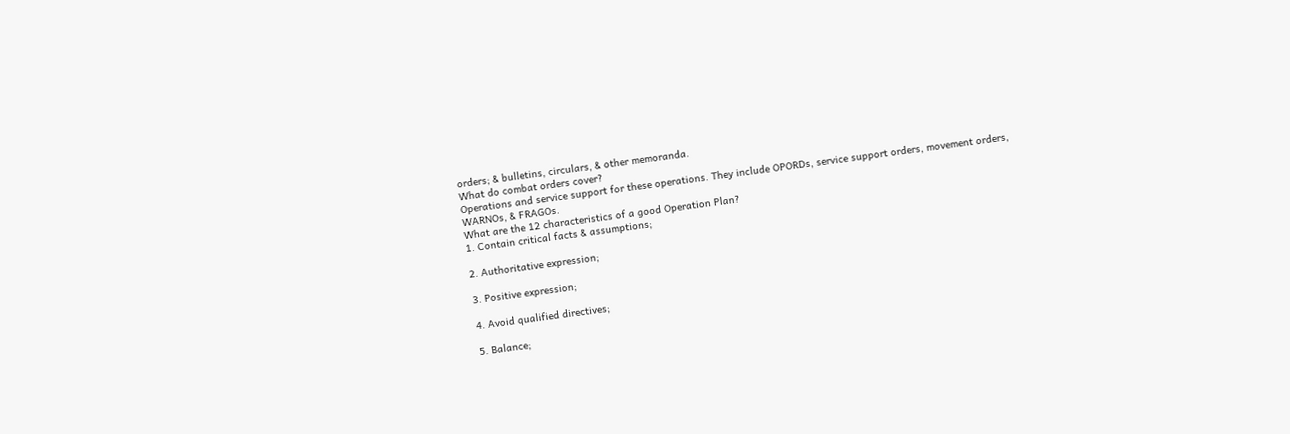orders; & bulletins, circulars, & other memoranda.
What do combat orders cover?
Operations and service support for these operations. They include OPORDs, service support orders, movement orders, WARNOs, & FRAGOs.
What are the 12 characteristics of a good Operation Plan?
1. Contain critical facts & assumptions;

2. Authoritative expression;

3. Positive expression;

4. Avoid qualified directives;

5. Balance;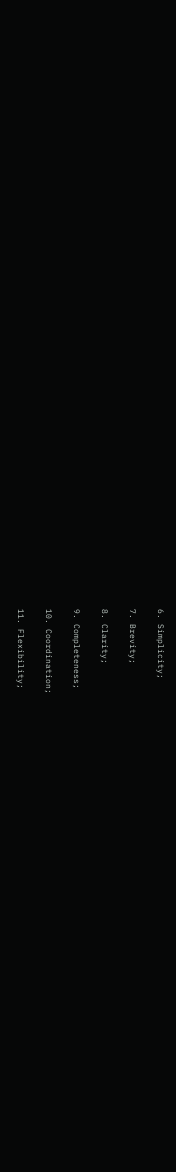6. Simplicity;

7. Brevity;

8. Clarity;

9. Completeness;

10. Coordination;

11. Flexibility;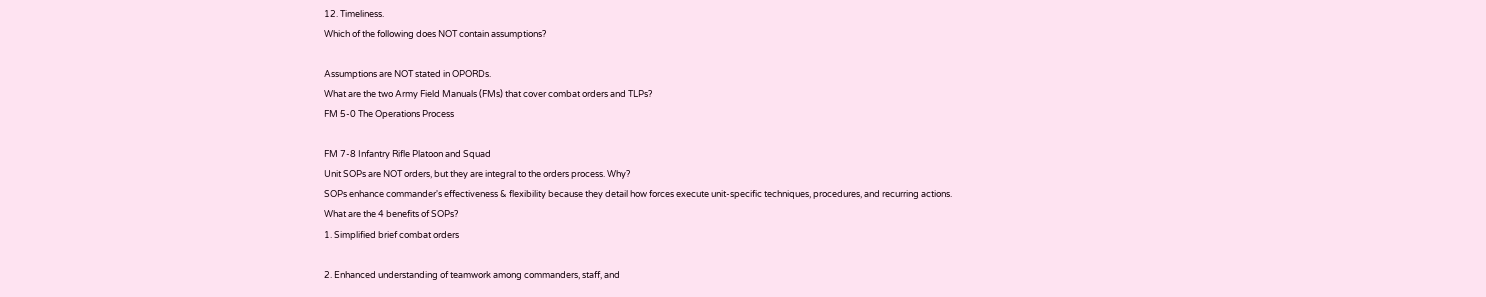12. Timeliness.
Which of the following does NOT contain assumptions?

Assumptions are NOT stated in OPORDs.
What are the two Army Field Manuals (FMs) that cover combat orders and TLPs?
FM 5-0 The Operations Process

FM 7-8 Infantry Rifle Platoon and Squad
Unit SOPs are NOT orders, but they are integral to the orders process. Why?
SOPs enhance commander's effectiveness & flexibility because they detail how forces execute unit-specific techniques, procedures, and recurring actions.
What are the 4 benefits of SOPs?
1. Simplified brief combat orders

2. Enhanced understanding of teamwork among commanders, staff, and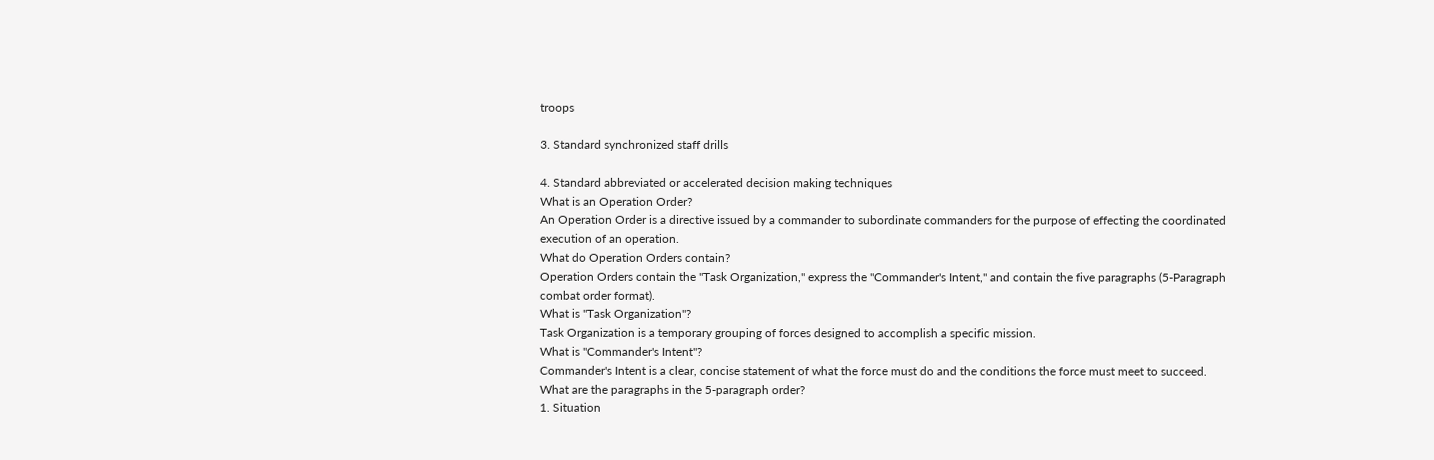troops

3. Standard synchronized staff drills

4. Standard abbreviated or accelerated decision making techniques
What is an Operation Order?
An Operation Order is a directive issued by a commander to subordinate commanders for the purpose of effecting the coordinated execution of an operation.
What do Operation Orders contain?
Operation Orders contain the "Task Organization," express the "Commander's Intent," and contain the five paragraphs (5-Paragraph combat order format).
What is "Task Organization"?
Task Organization is a temporary grouping of forces designed to accomplish a specific mission.
What is "Commander's Intent"?
Commander's Intent is a clear, concise statement of what the force must do and the conditions the force must meet to succeed.
What are the paragraphs in the 5-paragraph order?
1. Situation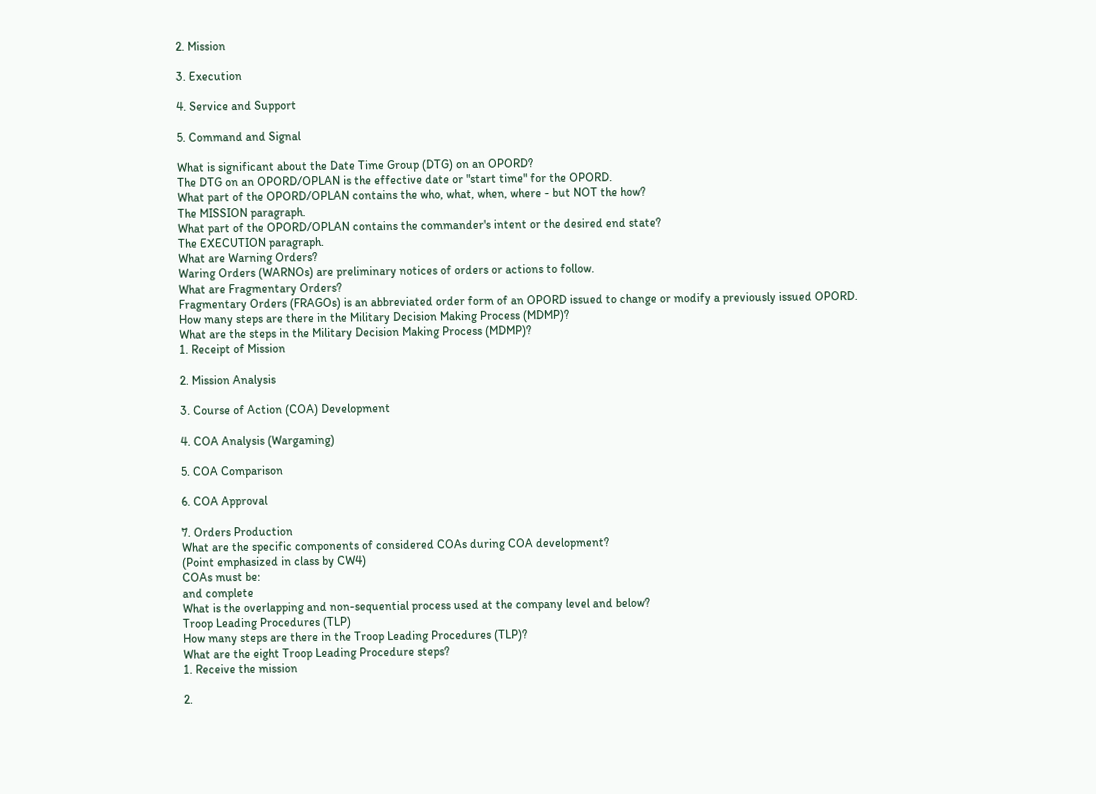2. Mission

3. Execution

4. Service and Support

5. Command and Signal

What is significant about the Date Time Group (DTG) on an OPORD?
The DTG on an OPORD/OPLAN is the effective date or "start time" for the OPORD.
What part of the OPORD/OPLAN contains the who, what, when, where - but NOT the how?
The MISSION paragraph.
What part of the OPORD/OPLAN contains the commander's intent or the desired end state?
The EXECUTION paragraph.
What are Warning Orders?
Waring Orders (WARNOs) are preliminary notices of orders or actions to follow.
What are Fragmentary Orders?
Fragmentary Orders (FRAGOs) is an abbreviated order form of an OPORD issued to change or modify a previously issued OPORD.
How many steps are there in the Military Decision Making Process (MDMP)?
What are the steps in the Military Decision Making Process (MDMP)?
1. Receipt of Mission

2. Mission Analysis

3. Course of Action (COA) Development

4. COA Analysis (Wargaming)

5. COA Comparison

6. COA Approval

7. Orders Production
What are the specific components of considered COAs during COA development?
(Point emphasized in class by CW4)
COAs must be:
and complete
What is the overlapping and non-sequential process used at the company level and below?
Troop Leading Procedures (TLP)
How many steps are there in the Troop Leading Procedures (TLP)?
What are the eight Troop Leading Procedure steps?
1. Receive the mission

2.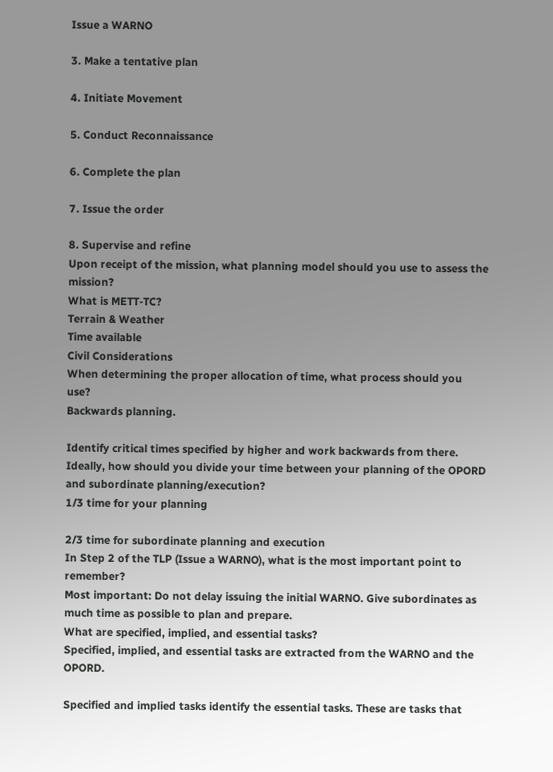Issue a WARNO

3. Make a tentative plan

4. Initiate Movement

5. Conduct Reconnaissance

6. Complete the plan

7. Issue the order

8. Supervise and refine
Upon receipt of the mission, what planning model should you use to assess the mission?
What is METT-TC?
Terrain & Weather
Time available
Civil Considerations
When determining the proper allocation of time, what process should you use?
Backwards planning.

Identify critical times specified by higher and work backwards from there.
Ideally, how should you divide your time between your planning of the OPORD and subordinate planning/execution?
1/3 time for your planning

2/3 time for subordinate planning and execution
In Step 2 of the TLP (Issue a WARNO), what is the most important point to remember?
Most important: Do not delay issuing the initial WARNO. Give subordinates as much time as possible to plan and prepare.
What are specified, implied, and essential tasks?
Specified, implied, and essential tasks are extracted from the WARNO and the OPORD.

Specified and implied tasks identify the essential tasks. These are tasks that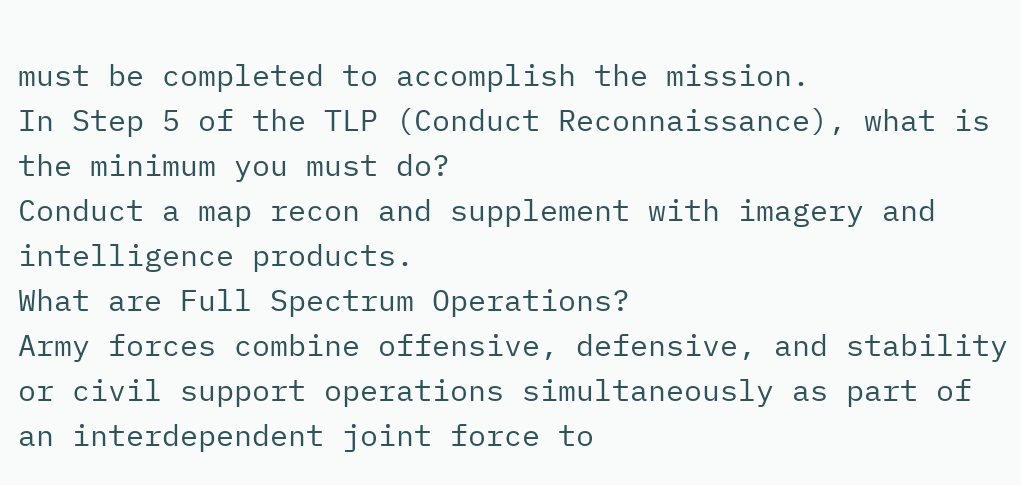must be completed to accomplish the mission.
In Step 5 of the TLP (Conduct Reconnaissance), what is the minimum you must do?
Conduct a map recon and supplement with imagery and intelligence products.
What are Full Spectrum Operations?
Army forces combine offensive, defensive, and stability or civil support operations simultaneously as part of an interdependent joint force to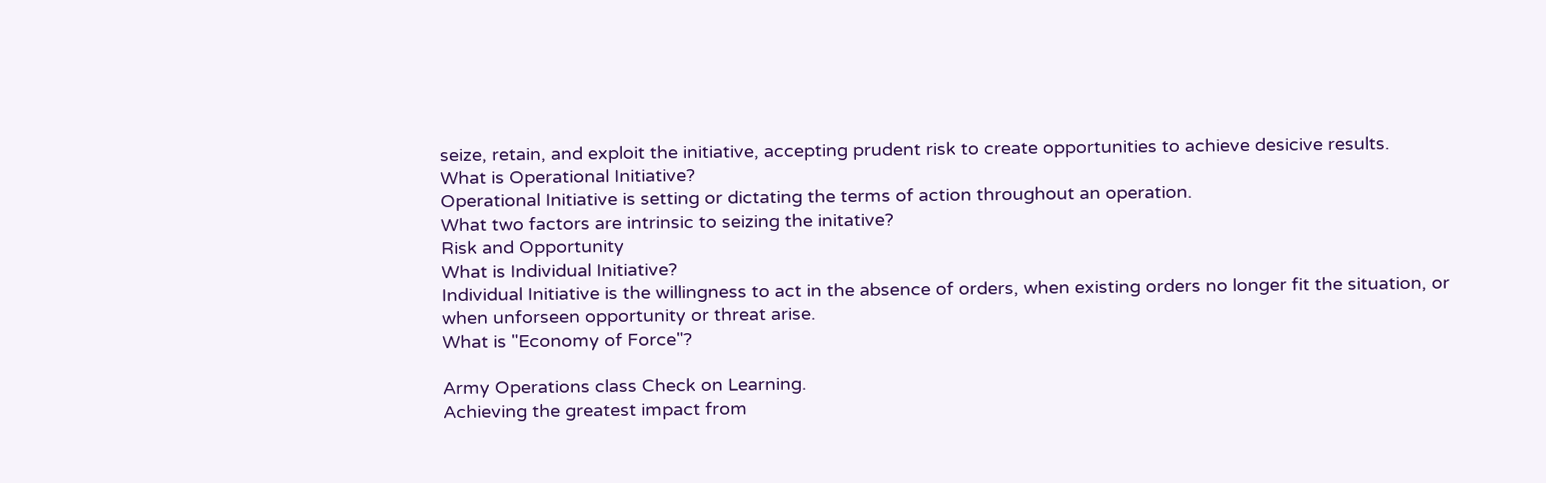seize, retain, and exploit the initiative, accepting prudent risk to create opportunities to achieve desicive results.
What is Operational Initiative?
Operational Initiative is setting or dictating the terms of action throughout an operation.
What two factors are intrinsic to seizing the initative?
Risk and Opportunity
What is Individual Initiative?
Individual Initiative is the willingness to act in the absence of orders, when existing orders no longer fit the situation, or when unforseen opportunity or threat arise.
What is "Economy of Force"?

Army Operations class Check on Learning.
Achieving the greatest impact from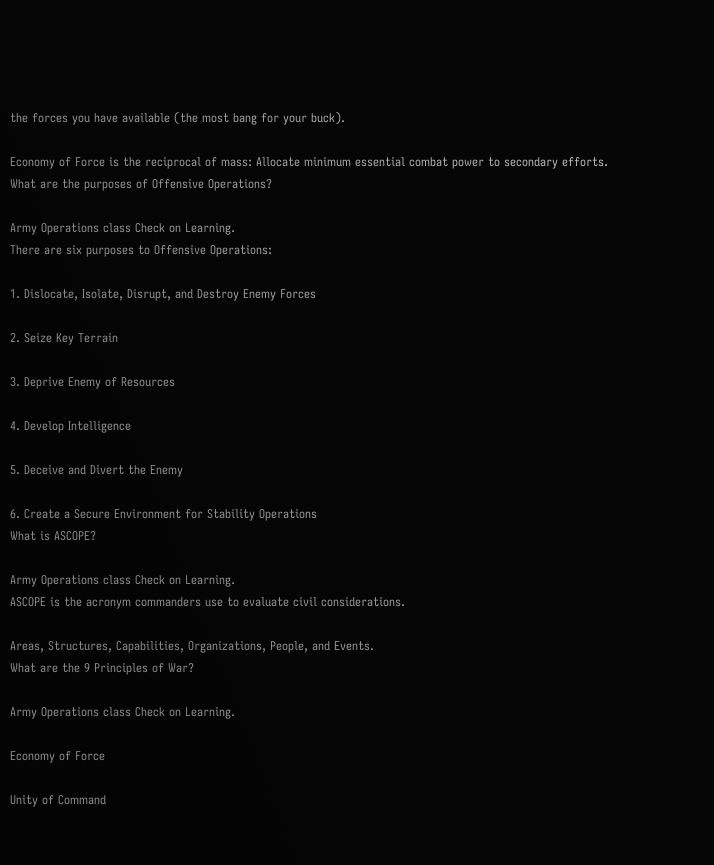the forces you have available (the most bang for your buck).

Economy of Force is the reciprocal of mass: Allocate minimum essential combat power to secondary efforts.
What are the purposes of Offensive Operations?

Army Operations class Check on Learning.
There are six purposes to Offensive Operations:

1. Dislocate, Isolate, Disrupt, and Destroy Enemy Forces

2. Seize Key Terrain

3. Deprive Enemy of Resources

4. Develop Intelligence

5. Deceive and Divert the Enemy

6. Create a Secure Environment for Stability Operations
What is ASCOPE?

Army Operations class Check on Learning.
ASCOPE is the acronym commanders use to evaluate civil considerations.

Areas, Structures, Capabilities, Organizations, People, and Events.
What are the 9 Principles of War?

Army Operations class Check on Learning.

Economy of Force

Unity of Command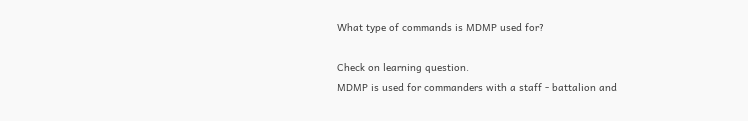What type of commands is MDMP used for?

Check on learning question.
MDMP is used for commanders with a staff - battalion and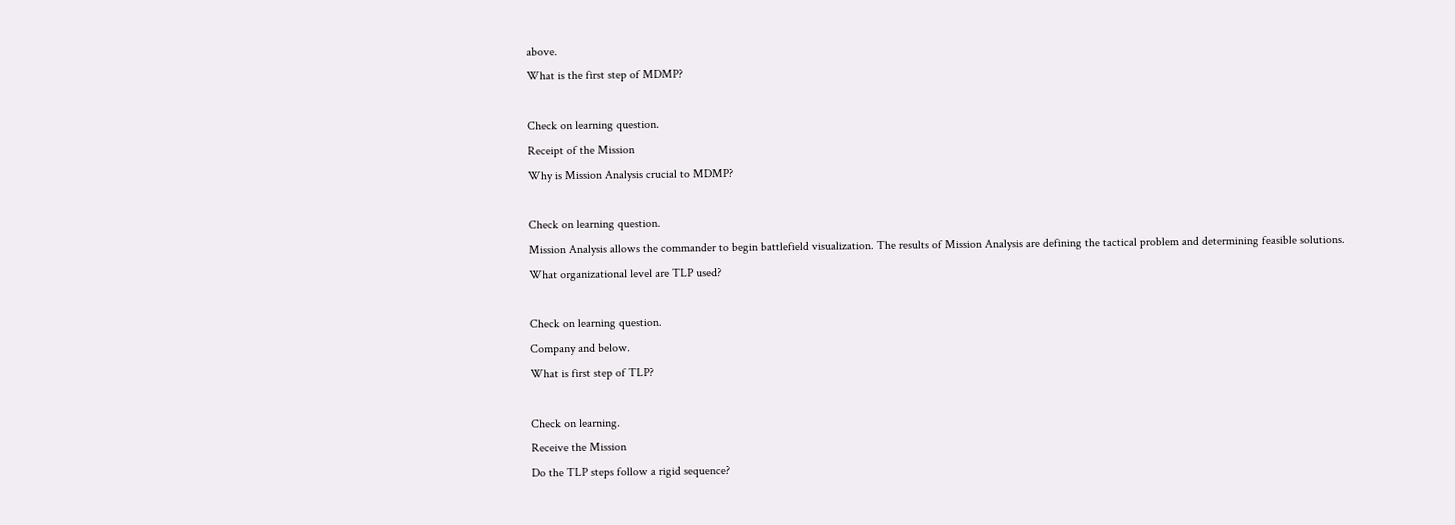above.
What is the first step of MDMP?

Check on learning question.
Receipt of the Mission
Why is Mission Analysis crucial to MDMP?

Check on learning question.
Mission Analysis allows the commander to begin battlefield visualization. The results of Mission Analysis are defining the tactical problem and determining feasible solutions.
What organizational level are TLP used?

Check on learning question.
Company and below.
What is first step of TLP?

Check on learning.
Receive the Mission
Do the TLP steps follow a rigid sequence?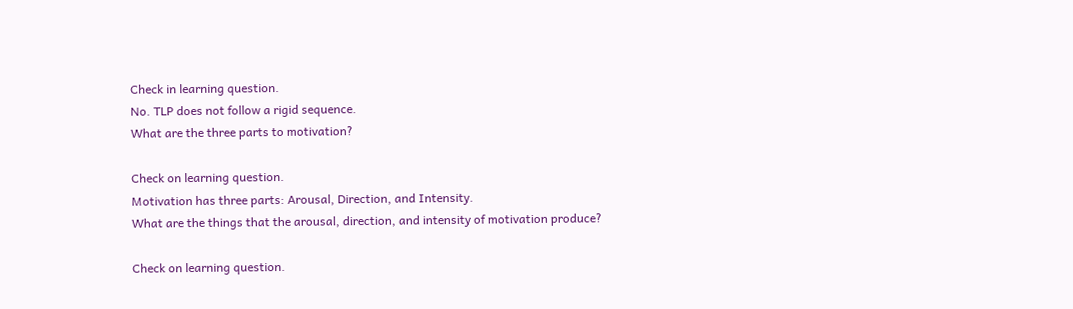Check in learning question.
No. TLP does not follow a rigid sequence.
What are the three parts to motivation?

Check on learning question.
Motivation has three parts: Arousal, Direction, and Intensity.
What are the things that the arousal, direction, and intensity of motivation produce?

Check on learning question.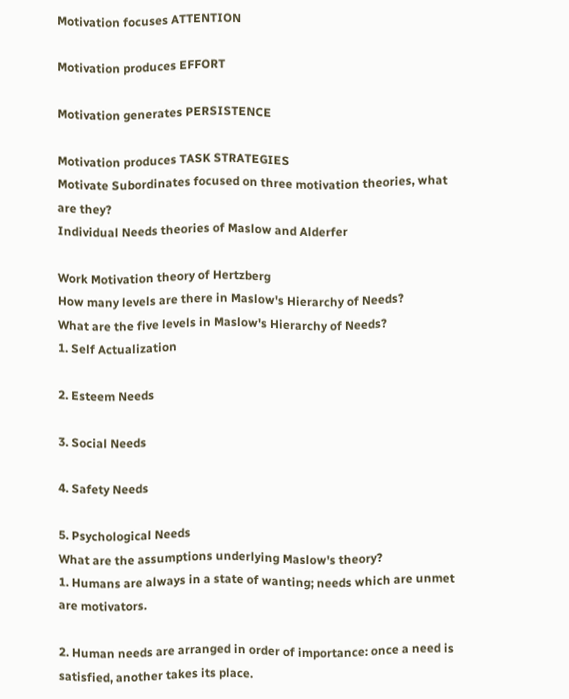Motivation focuses ATTENTION

Motivation produces EFFORT

Motivation generates PERSISTENCE

Motivation produces TASK STRATEGIES
Motivate Subordinates focused on three motivation theories, what are they?
Individual Needs theories of Maslow and Alderfer

Work Motivation theory of Hertzberg
How many levels are there in Maslow's Hierarchy of Needs?
What are the five levels in Maslow's Hierarchy of Needs?
1. Self Actualization

2. Esteem Needs

3. Social Needs

4. Safety Needs

5. Psychological Needs
What are the assumptions underlying Maslow's theory?
1. Humans are always in a state of wanting; needs which are unmet are motivators.

2. Human needs are arranged in order of importance: once a need is satisfied, another takes its place.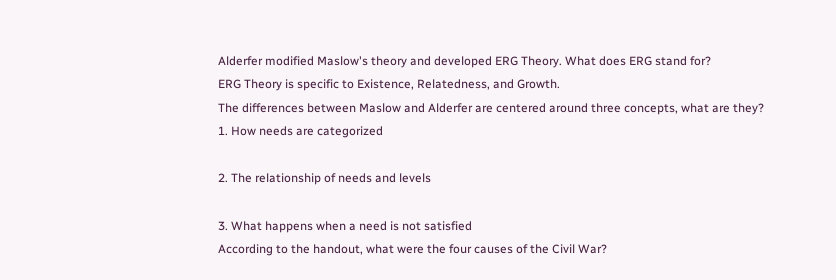Alderfer modified Maslow's theory and developed ERG Theory. What does ERG stand for?
ERG Theory is specific to Existence, Relatedness, and Growth.
The differences between Maslow and Alderfer are centered around three concepts, what are they?
1. How needs are categorized

2. The relationship of needs and levels

3. What happens when a need is not satisfied
According to the handout, what were the four causes of the Civil War?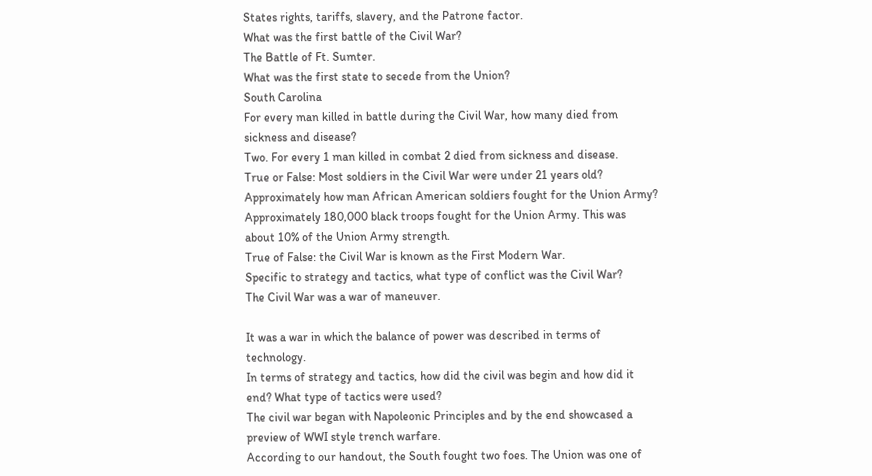States rights, tariffs, slavery, and the Patrone factor.
What was the first battle of the Civil War?
The Battle of Ft. Sumter.
What was the first state to secede from the Union?
South Carolina
For every man killed in battle during the Civil War, how many died from sickness and disease?
Two. For every 1 man killed in combat 2 died from sickness and disease.
True or False: Most soldiers in the Civil War were under 21 years old?
Approximately how man African American soldiers fought for the Union Army?
Approximately 180,000 black troops fought for the Union Army. This was about 10% of the Union Army strength.
True of False: the Civil War is known as the First Modern War.
Specific to strategy and tactics, what type of conflict was the Civil War?
The Civil War was a war of maneuver.

It was a war in which the balance of power was described in terms of technology.
In terms of strategy and tactics, how did the civil was begin and how did it end? What type of tactics were used?
The civil war began with Napoleonic Principles and by the end showcased a preview of WWI style trench warfare.
According to our handout, the South fought two foes. The Union was one of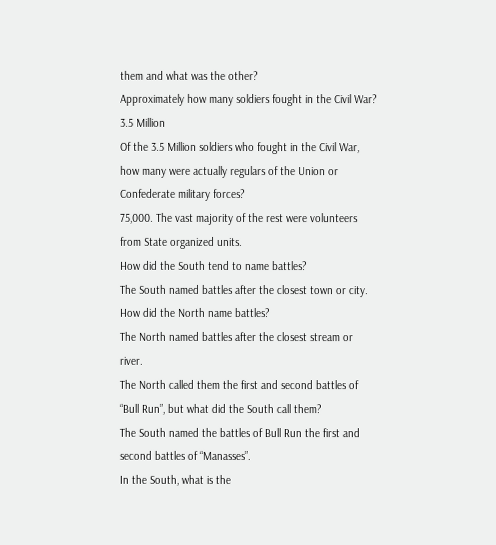them and what was the other?
Approximately how many soldiers fought in the Civil War?
3.5 Million
Of the 3.5 Million soldiers who fought in the Civil War, how many were actually regulars of the Union or Confederate military forces?
75,000. The vast majority of the rest were volunteers from State organized units.
How did the South tend to name battles?
The South named battles after the closest town or city.
How did the North name battles?
The North named battles after the closest stream or river.
The North called them the first and second battles of “Bull Run”, but what did the South call them?
The South named the battles of Bull Run the first and second battles of “Manasses”.
In the South, what is the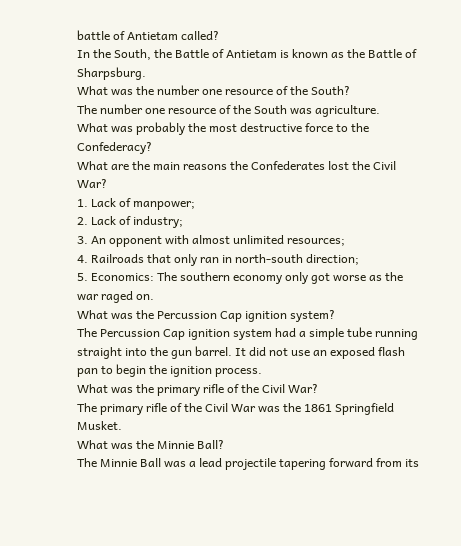battle of Antietam called?
In the South, the Battle of Antietam is known as the Battle of Sharpsburg.
What was the number one resource of the South?
The number one resource of the South was agriculture.
What was probably the most destructive force to the Confederacy?
What are the main reasons the Confederates lost the Civil War?
1. Lack of manpower;
2. Lack of industry;
3. An opponent with almost unlimited resources;
4. Railroads that only ran in north-south direction;
5. Economics: The southern economy only got worse as the war raged on.
What was the Percussion Cap ignition system?
The Percussion Cap ignition system had a simple tube running straight into the gun barrel. It did not use an exposed flash pan to begin the ignition process.
What was the primary rifle of the Civil War?
The primary rifle of the Civil War was the 1861 Springfield Musket.
What was the Minnie Ball?
The Minnie Ball was a lead projectile tapering forward from its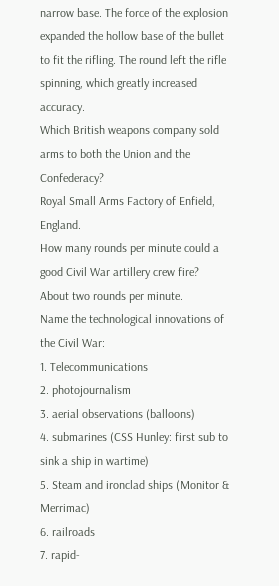narrow base. The force of the explosion expanded the hollow base of the bullet to fit the rifling. The round left the rifle spinning, which greatly increased accuracy.
Which British weapons company sold arms to both the Union and the Confederacy?
Royal Small Arms Factory of Enfield, England.
How many rounds per minute could a good Civil War artillery crew fire?
About two rounds per minute.
Name the technological innovations of the Civil War:
1. Telecommunications
2. photojournalism
3. aerial observations (balloons)
4. submarines (CSS Hunley: first sub to sink a ship in wartime)
5. Steam and ironclad ships (Monitor & Merrimac)
6. railroads
7. rapid-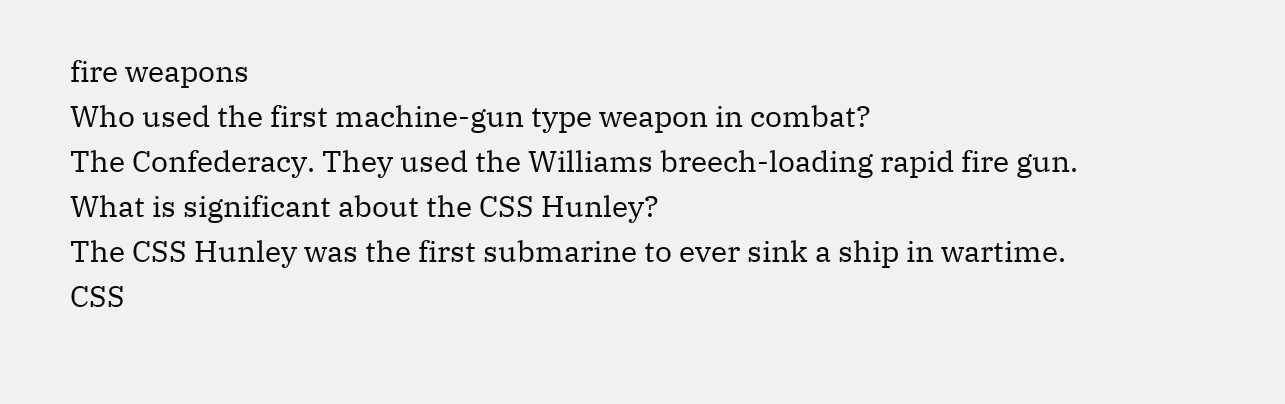fire weapons
Who used the first machine-gun type weapon in combat?
The Confederacy. They used the Williams breech-loading rapid fire gun.
What is significant about the CSS Hunley?
The CSS Hunley was the first submarine to ever sink a ship in wartime. CSS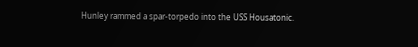Hunley rammed a spar-torpedo into the USS Housatonic.